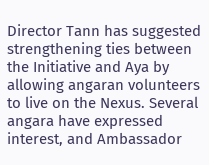Director Tann has suggested strengthening ties between the Initiative and Aya by allowing angaran volunteers to live on the Nexus. Several angara have expressed interest, and Ambassador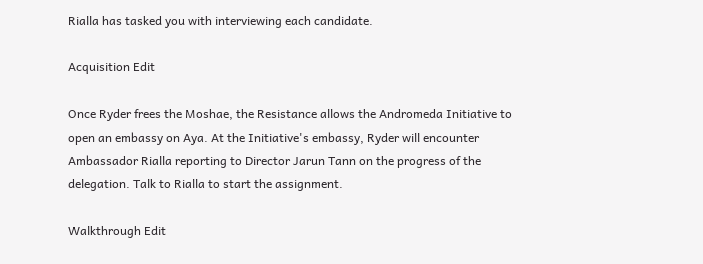Rialla has tasked you with interviewing each candidate.

Acquisition Edit

Once Ryder frees the Moshae, the Resistance allows the Andromeda Initiative to open an embassy on Aya. At the Initiative's embassy, Ryder will encounter Ambassador Rialla reporting to Director Jarun Tann on the progress of the delegation. Talk to Rialla to start the assignment.

Walkthrough Edit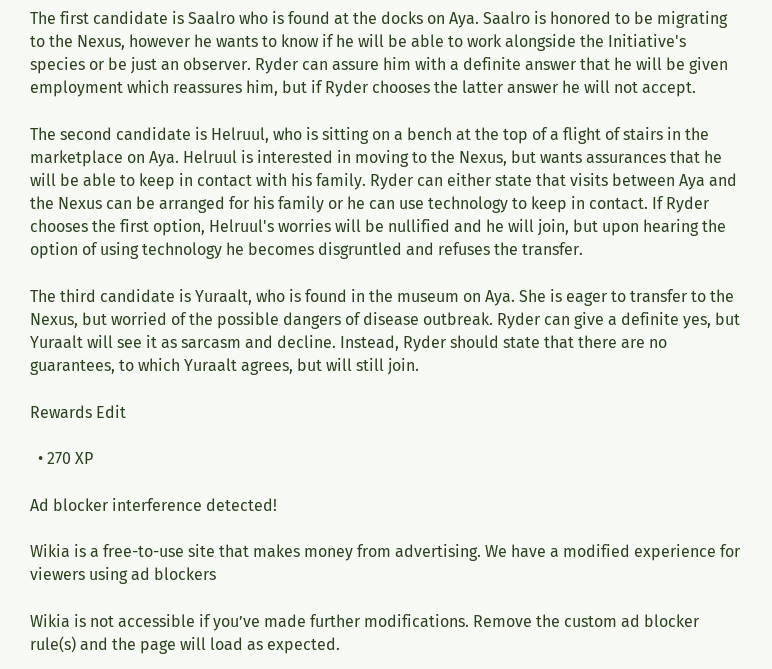The first candidate is Saalro who is found at the docks on Aya. Saalro is honored to be migrating to the Nexus, however he wants to know if he will be able to work alongside the Initiative's species or be just an observer. Ryder can assure him with a definite answer that he will be given employment which reassures him, but if Ryder chooses the latter answer he will not accept.

The second candidate is Helruul, who is sitting on a bench at the top of a flight of stairs in the marketplace on Aya. Helruul is interested in moving to the Nexus, but wants assurances that he will be able to keep in contact with his family. Ryder can either state that visits between Aya and the Nexus can be arranged for his family or he can use technology to keep in contact. If Ryder chooses the first option, Helruul's worries will be nullified and he will join, but upon hearing the option of using technology he becomes disgruntled and refuses the transfer.

The third candidate is Yuraalt, who is found in the museum on Aya. She is eager to transfer to the Nexus, but worried of the possible dangers of disease outbreak. Ryder can give a definite yes, but Yuraalt will see it as sarcasm and decline. Instead, Ryder should state that there are no guarantees, to which Yuraalt agrees, but will still join.

Rewards Edit

  • 270 XP

Ad blocker interference detected!

Wikia is a free-to-use site that makes money from advertising. We have a modified experience for viewers using ad blockers

Wikia is not accessible if you’ve made further modifications. Remove the custom ad blocker rule(s) and the page will load as expected.